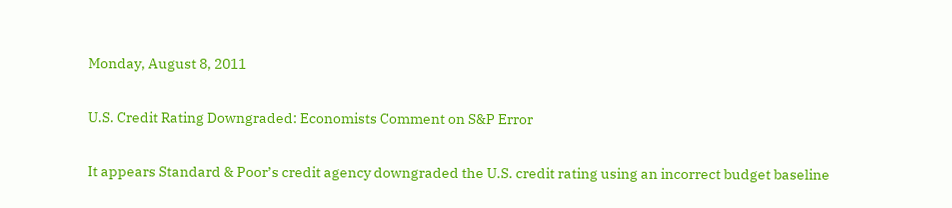Monday, August 8, 2011

U.S. Credit Rating Downgraded: Economists Comment on S&P Error

It appears Standard & Poor’s credit agency downgraded the U.S. credit rating using an incorrect budget baseline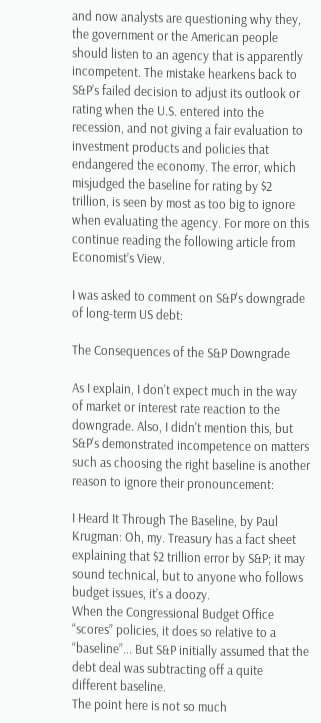and now analysts are questioning why they, the government or the American people should listen to an agency that is apparently incompetent. The mistake hearkens back to S&P’s failed decision to adjust its outlook or rating when the U.S. entered into the recession, and not giving a fair evaluation to investment products and policies that endangered the economy. The error, which misjudged the baseline for rating by $2 trillion, is seen by most as too big to ignore when evaluating the agency. For more on this continue reading the following article from Economist’s View.

I was asked to comment on S&P's downgrade of long-term US debt:

The Consequences of the S&P Downgrade

As I explain, I don't expect much in the way of market or interest rate reaction to the downgrade. Also, I didn't mention this, but S&P's demonstrated incompetence on matters such as choosing the right baseline is another reason to ignore their pronouncement:

I Heard It Through The Baseline, by Paul Krugman: Oh, my. Treasury has a fact sheet explaining that $2 trillion error by S&P; it may sound technical, but to anyone who follows budget issues, it’s a doozy.
When the Congressional Budget Office “scores” policies, it does so relative to a “baseline”... But S&P initially assumed that the debt deal was subtracting off a quite different baseline.
The point here is not so much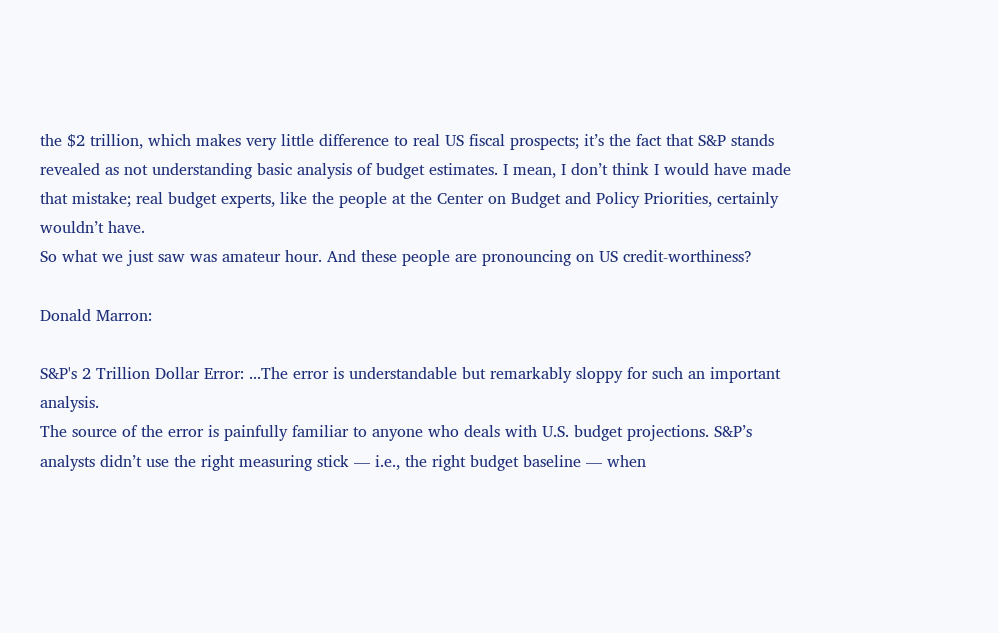the $2 trillion, which makes very little difference to real US fiscal prospects; it’s the fact that S&P stands revealed as not understanding basic analysis of budget estimates. I mean, I don’t think I would have made that mistake; real budget experts, like the people at the Center on Budget and Policy Priorities, certainly wouldn’t have.
So what we just saw was amateur hour. And these people are pronouncing on US credit-worthiness?

Donald Marron:

S&P's 2 Trillion Dollar Error: ...The error is understandable but remarkably sloppy for such an important analysis.
The source of the error is painfully familiar to anyone who deals with U.S. budget projections. S&P’s analysts didn’t use the right measuring stick — i.e., the right budget baseline — when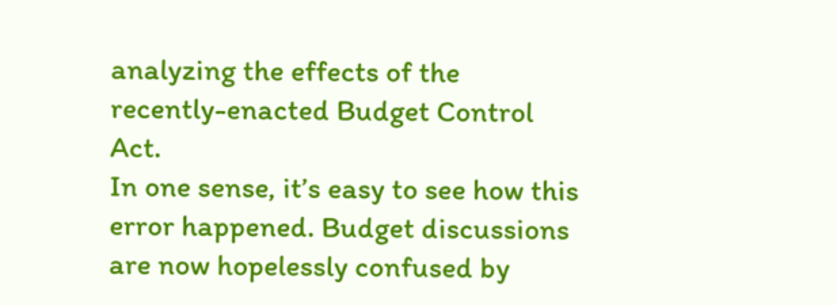analyzing the effects of the recently-enacted Budget Control Act.
In one sense, it’s easy to see how this error happened. Budget discussions are now hopelessly confused by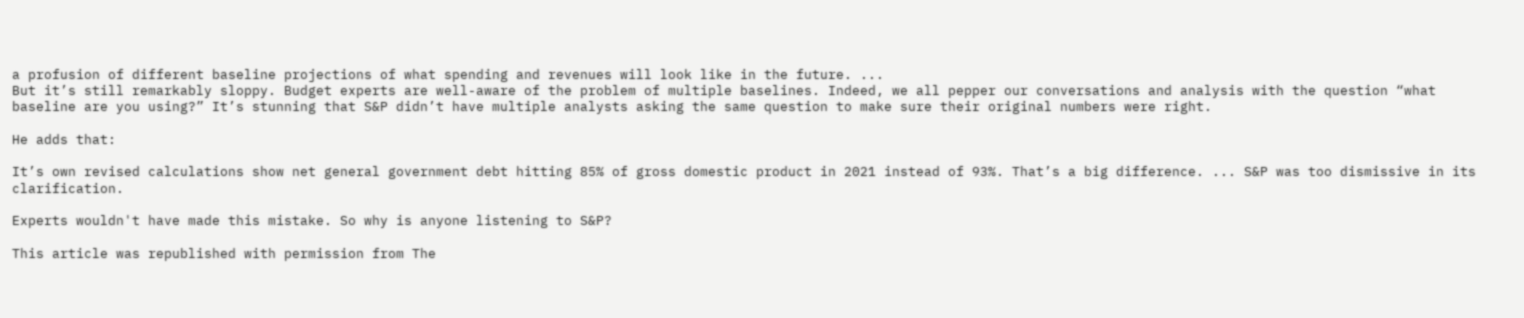a profusion of different baseline projections of what spending and revenues will look like in the future. ...
But it’s still remarkably sloppy. Budget experts are well-aware of the problem of multiple baselines. Indeed, we all pepper our conversations and analysis with the question “what baseline are you using?” It’s stunning that S&P didn’t have multiple analysts asking the same question to make sure their original numbers were right.

He adds that:

It’s own revised calculations show net general government debt hitting 85% of gross domestic product in 2021 instead of 93%. That’s a big difference. ... S&P was too dismissive in its clarification.

Experts wouldn't have made this mistake. So why is anyone listening to S&P?

This article was republished with permission from The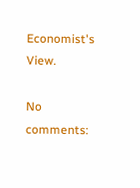Economist's View.

No comments: